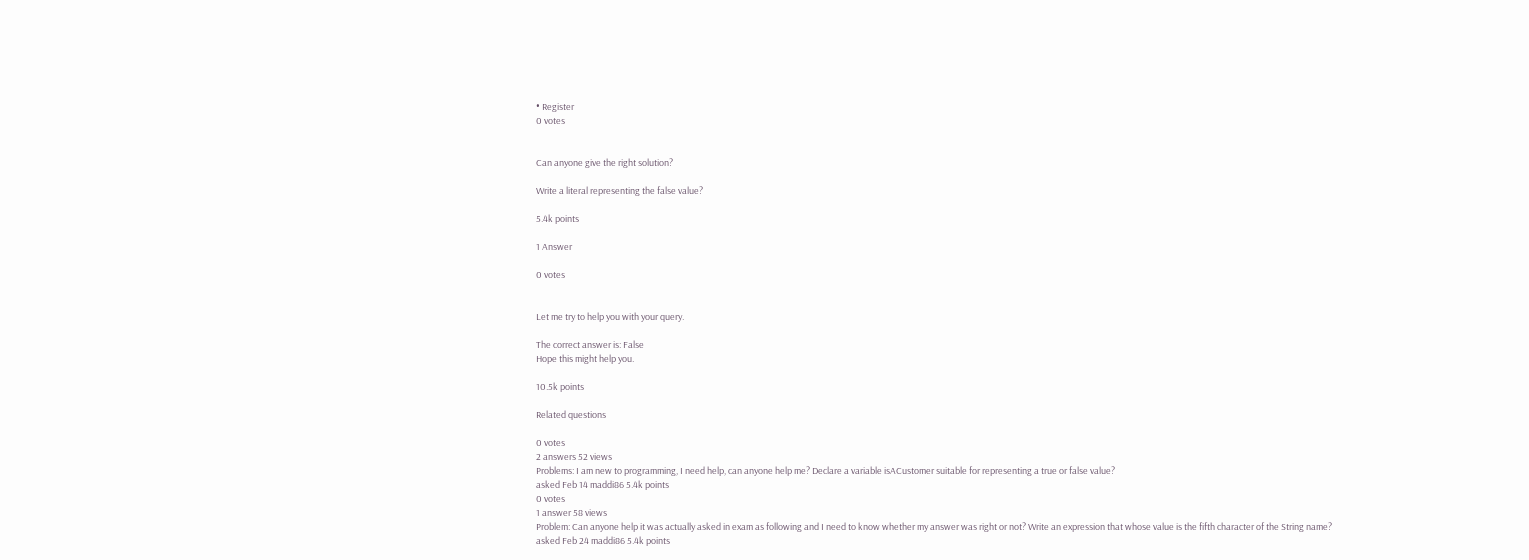• Register
0 votes


Can anyone give the right solution?

Write a literal representing the false value?

5.4k points

1 Answer

0 votes


Let me try to help you with your query.

The correct answer is: False
Hope this might help you.

10.5k points

Related questions

0 votes
2 answers 52 views
Problems: I am new to programming, I need help, can anyone help me? Declare a variable isACustomer suitable for representing a true or false value?
asked Feb 14 maddi86 5.4k points
0 votes
1 answer 58 views
Problem: Can anyone help it was actually asked in exam as following and I need to know whether my answer was right or not? Write an expression that whose value is the fifth character of the String name?
asked Feb 24 maddi86 5.4k points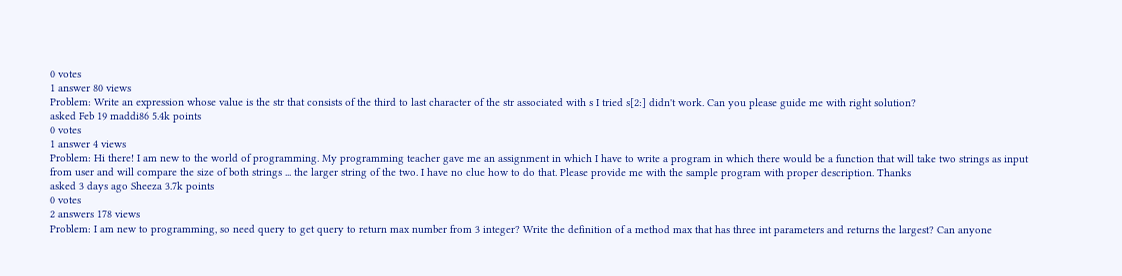0 votes
1 answer 80 views
Problem: Write an expression whose value is the str that consists of the third to last character of the str associated with s I tried s[2:] didn't work. Can you please guide me with right solution?
asked Feb 19 maddi86 5.4k points
0 votes
1 answer 4 views
Problem: Hi there! I am new to the world of programming. My programming teacher gave me an assignment in which I have to write a program in which there would be a function that will take two strings as input from user and will compare the size of both strings ... the larger string of the two. I have no clue how to do that. Please provide me with the sample program with proper description. Thanks
asked 3 days ago Sheeza 3.7k points
0 votes
2 answers 178 views
Problem: I am new to programming, so need query to get query to return max number from 3 integer? Write the definition of a method max that has three int parameters and returns the largest? Can anyone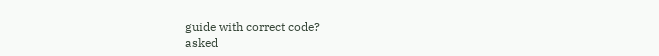guide with correct code?
asked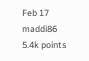Feb 17 maddi86 5.4k points